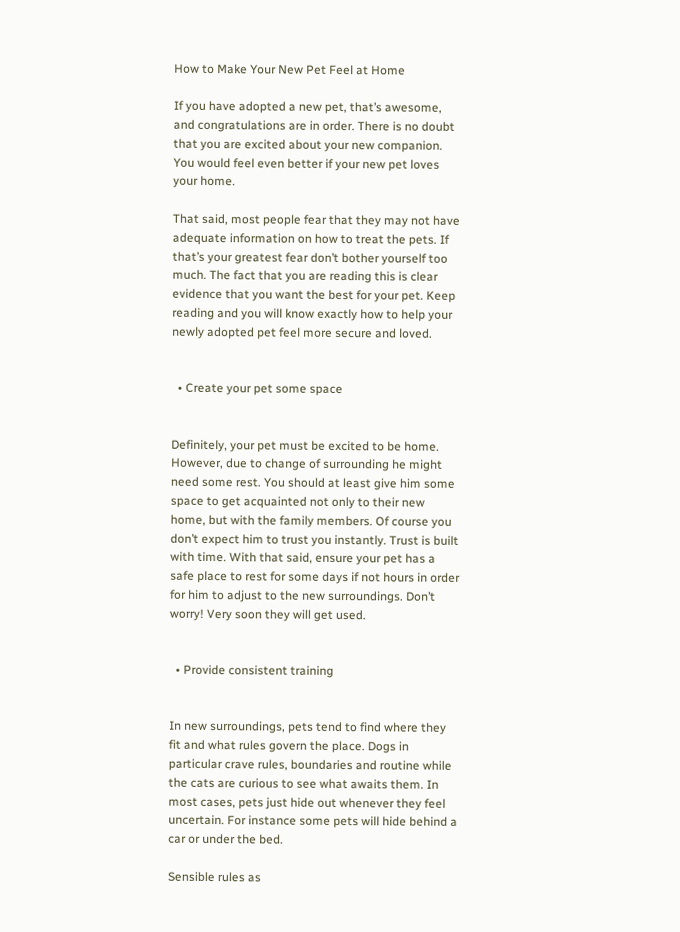How to Make Your New Pet Feel at Home

If you have adopted a new pet, that’s awesome, and congratulations are in order. There is no doubt that you are excited about your new companion. You would feel even better if your new pet loves your home.

That said, most people fear that they may not have adequate information on how to treat the pets. If that’s your greatest fear don’t bother yourself too much. The fact that you are reading this is clear evidence that you want the best for your pet. Keep reading and you will know exactly how to help your newly adopted pet feel more secure and loved.


  • Create your pet some space


Definitely, your pet must be excited to be home. However, due to change of surrounding he might need some rest. You should at least give him some space to get acquainted not only to their new home, but with the family members. Of course you don’t expect him to trust you instantly. Trust is built with time. With that said, ensure your pet has a safe place to rest for some days if not hours in order for him to adjust to the new surroundings. Don’t worry! Very soon they will get used.


  • Provide consistent training


In new surroundings, pets tend to find where they fit and what rules govern the place. Dogs in particular crave rules, boundaries and routine while the cats are curious to see what awaits them. In most cases, pets just hide out whenever they feel uncertain. For instance some pets will hide behind a car or under the bed.

Sensible rules as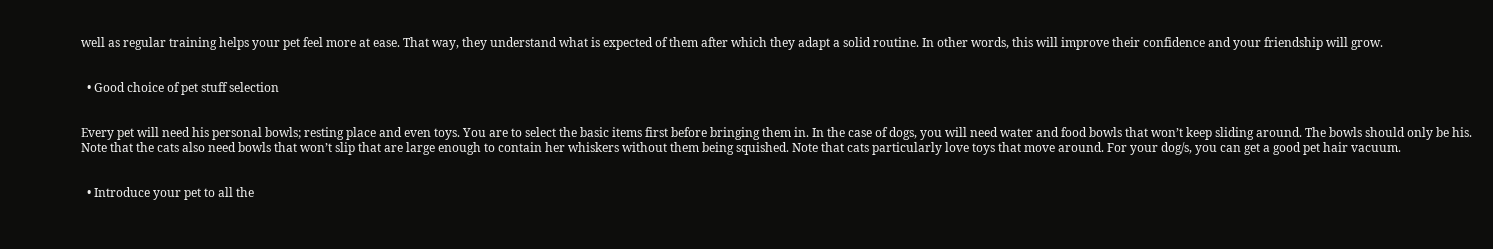well as regular training helps your pet feel more at ease. That way, they understand what is expected of them after which they adapt a solid routine. In other words, this will improve their confidence and your friendship will grow.


  • Good choice of pet stuff selection


Every pet will need his personal bowls; resting place and even toys. You are to select the basic items first before bringing them in. In the case of dogs, you will need water and food bowls that won’t keep sliding around. The bowls should only be his. Note that the cats also need bowls that won’t slip that are large enough to contain her whiskers without them being squished. Note that cats particularly love toys that move around. For your dog/s, you can get a good pet hair vacuum.


  • Introduce your pet to all the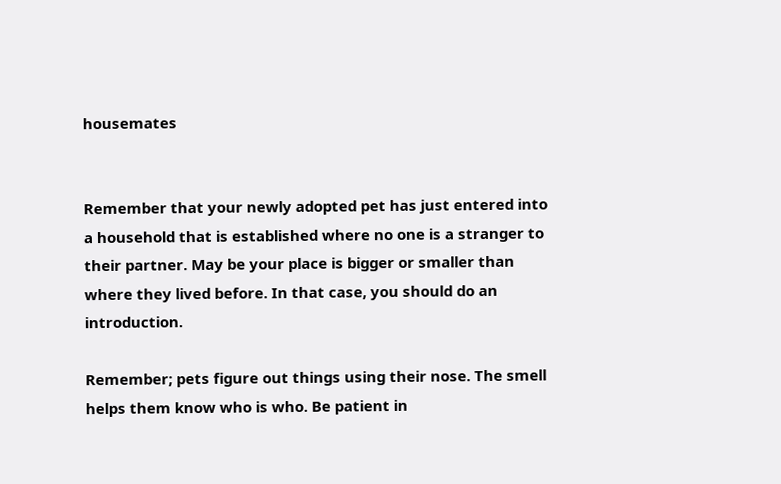housemates


Remember that your newly adopted pet has just entered into a household that is established where no one is a stranger to their partner. May be your place is bigger or smaller than where they lived before. In that case, you should do an introduction.

Remember; pets figure out things using their nose. The smell helps them know who is who. Be patient in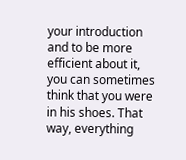your introduction and to be more efficient about it, you can sometimes think that you were in his shoes. That way, everything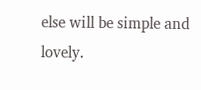else will be simple and lovely.